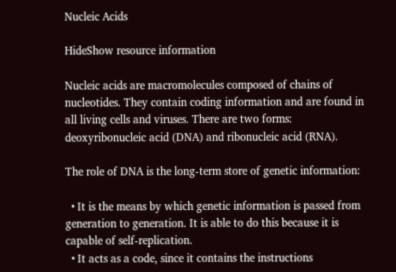Nucleic Acids

HideShow resource information

Nucleic acids are macromolecules composed of chains of nucleotides. They contain coding information and are found in all living cells and viruses. There are two forms: deoxyribonucleic acid (DNA) and ribonucleic acid (RNA).

The role of DNA is the long-term store of genetic information:

  • It is the means by which genetic information is passed from generation to generation. It is able to do this because it is capable of self-replication.
  • It acts as a code, since it contains the instructions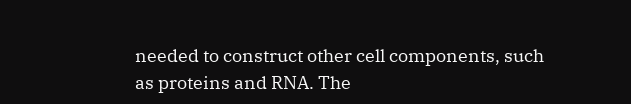needed to construct other cell components, such as proteins and RNA. The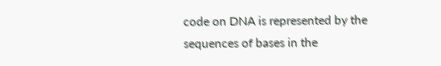code on DNA is represented by the sequences of bases in the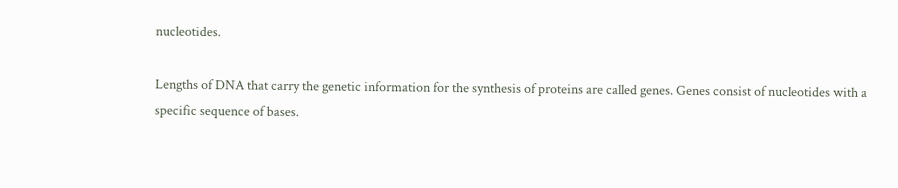nucleotides.

Lengths of DNA that carry the genetic information for the synthesis of proteins are called genes. Genes consist of nucleotides with a specific sequence of bases.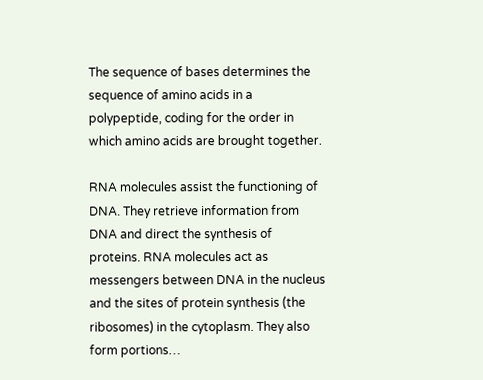The sequence of bases determines the sequence of amino acids in a polypeptide, coding for the order in which amino acids are brought together.

RNA molecules assist the functioning of DNA. They retrieve information from DNA and direct the synthesis of proteins. RNA molecules act as messengers between DNA in the nucleus and the sites of protein synthesis (the ribosomes) in the cytoplasm. They also form portions…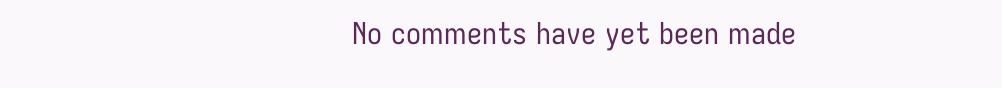No comments have yet been made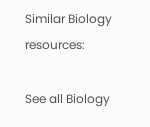Similar Biology resources:

See all Biology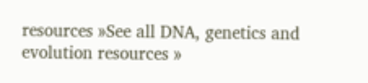resources »See all DNA, genetics and evolution resources »